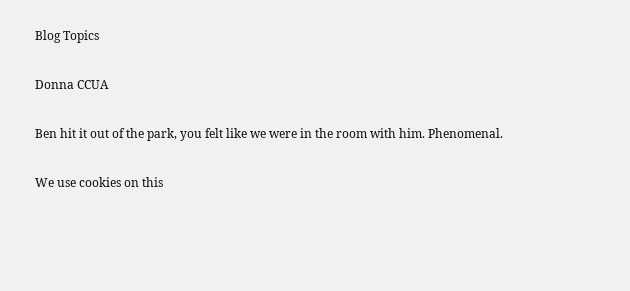Blog Topics

Donna CCUA

Ben hit it out of the park, you felt like we were in the room with him. Phenomenal.

We use cookies on this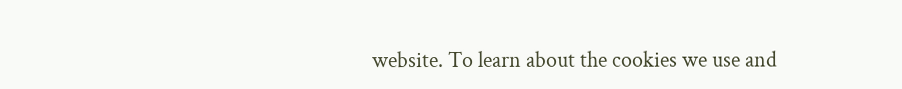website. To learn about the cookies we use and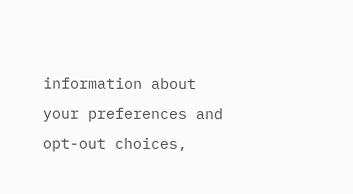information about your preferences and opt-out choices,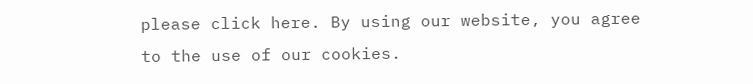please click here. By using our website, you agree to the use of our cookies.